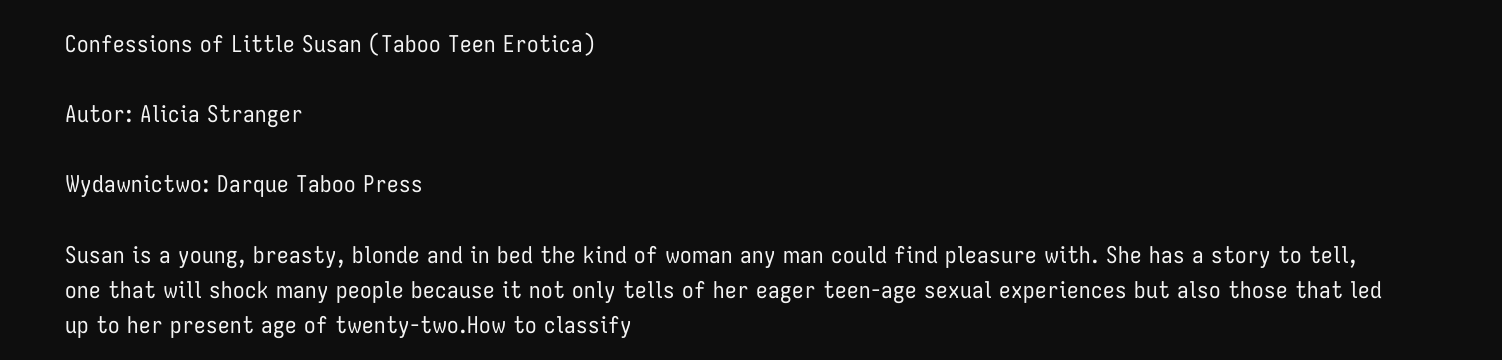Confessions of Little Susan (Taboo Teen Erotica)

Autor: Alicia Stranger

Wydawnictwo: Darque Taboo Press

Susan is a young, breasty, blonde and in bed the kind of woman any man could find pleasure with. She has a story to tell, one that will shock many people because it not only tells of her eager teen-age sexual experiences but also those that led up to her present age of twenty-two.How to classify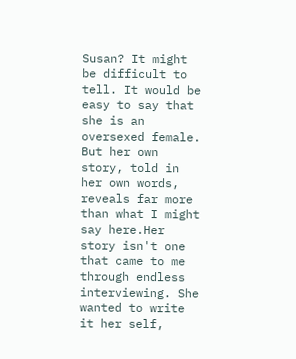Susan? It might be difficult to tell. It would be easy to say that she is an oversexed female. But her own story, told in her own words, reveals far more than what I might say here.Her story isn't one that came to me through endless interviewing. She wanted to write it her self,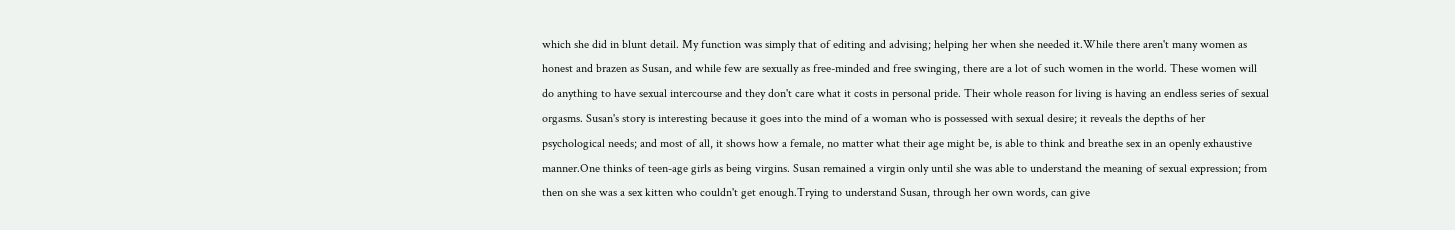which she did in blunt detail. My function was simply that of editing and advising; helping her when she needed it.While there aren't many women as honest and brazen as Susan, and while few are sexually as free-minded and free swinging, there are a lot of such women in the world. These women will do anything to have sexual intercourse and they don't care what it costs in personal pride. Their whole reason for living is having an endless series of sexual orgasms. Susan's story is interesting because it goes into the mind of a woman who is possessed with sexual desire; it reveals the depths of her psychological needs; and most of all, it shows how a female, no matter what their age might be, is able to think and breathe sex in an openly exhaustive manner.One thinks of teen-age girls as being virgins. Susan remained a virgin only until she was able to understand the meaning of sexual expression; from then on she was a sex kitten who couldn't get enough.Trying to understand Susan, through her own words, can give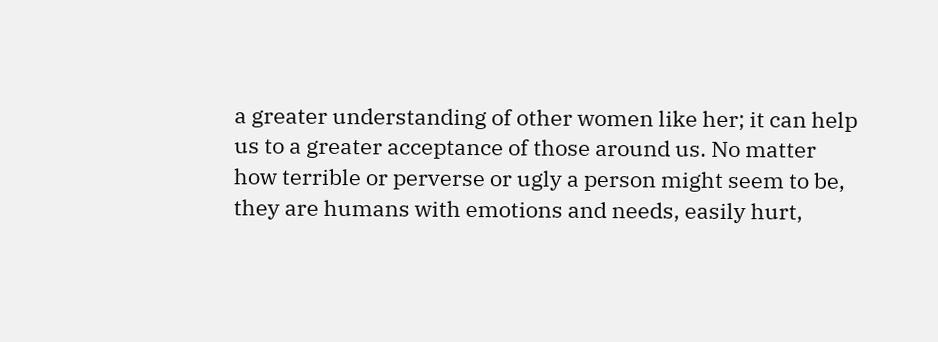a greater understanding of other women like her; it can help us to a greater acceptance of those around us. No matter how terrible or perverse or ugly a person might seem to be, they are humans with emotions and needs, easily hurt,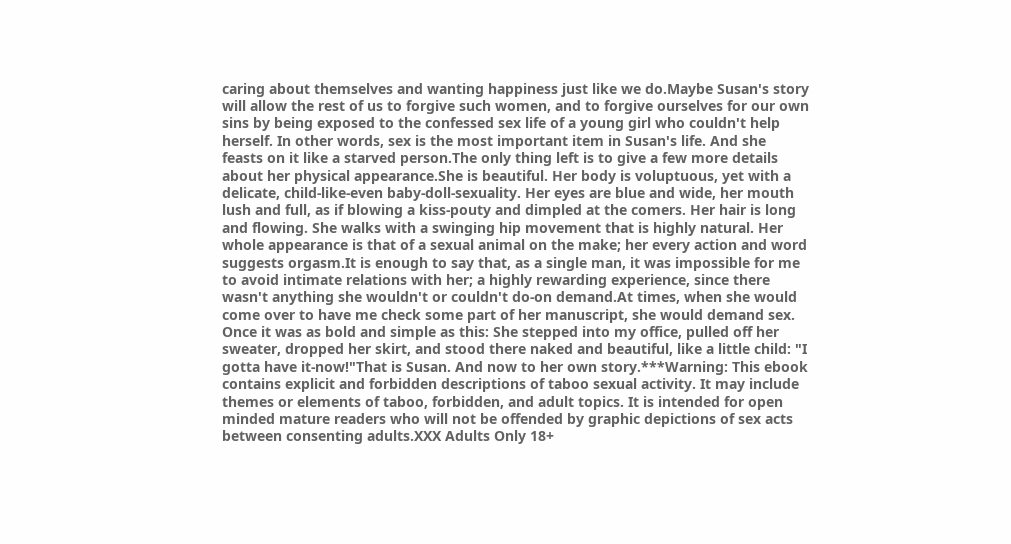caring about themselves and wanting happiness just like we do.Maybe Susan's story will allow the rest of us to forgive such women, and to forgive ourselves for our own sins by being exposed to the confessed sex life of a young girl who couldn't help herself. In other words, sex is the most important item in Susan's life. And she feasts on it like a starved person.The only thing left is to give a few more details about her physical appearance.She is beautiful. Her body is voluptuous, yet with a delicate, child-like-even baby-doll-sexuality. Her eyes are blue and wide, her mouth lush and full, as if blowing a kiss-pouty and dimpled at the comers. Her hair is long and flowing. She walks with a swinging hip movement that is highly natural. Her whole appearance is that of a sexual animal on the make; her every action and word suggests orgasm.It is enough to say that, as a single man, it was impossible for me to avoid intimate relations with her; a highly rewarding experience, since there wasn't anything she wouldn't or couldn't do-on demand.At times, when she would come over to have me check some part of her manuscript, she would demand sex. Once it was as bold and simple as this: She stepped into my office, pulled off her sweater, dropped her skirt, and stood there naked and beautiful, like a little child: "I gotta have it-now!"That is Susan. And now to her own story.***Warning: This ebook contains explicit and forbidden descriptions of taboo sexual activity. It may include themes or elements of taboo, forbidden, and adult topics. It is intended for open minded mature readers who will not be offended by graphic depictions of sex acts between consenting adults.XXX Adults Only 18+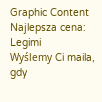Graphic Content
Najlepsza cena: Legimi
Wyślemy Ci maila, gdy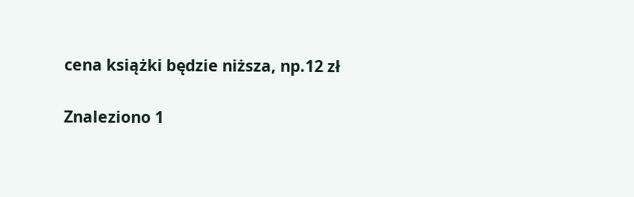cena książki będzie niższa, np.12 zł

Znaleziono 1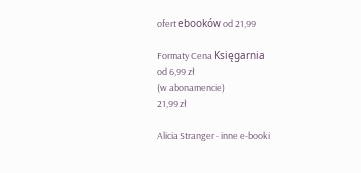ofert ebooków od 21,99

Formaty Cena Księgarnia
od 6,99 zł
(w abonamencie)
21,99 zł

Alicia Stranger - inne e-booki